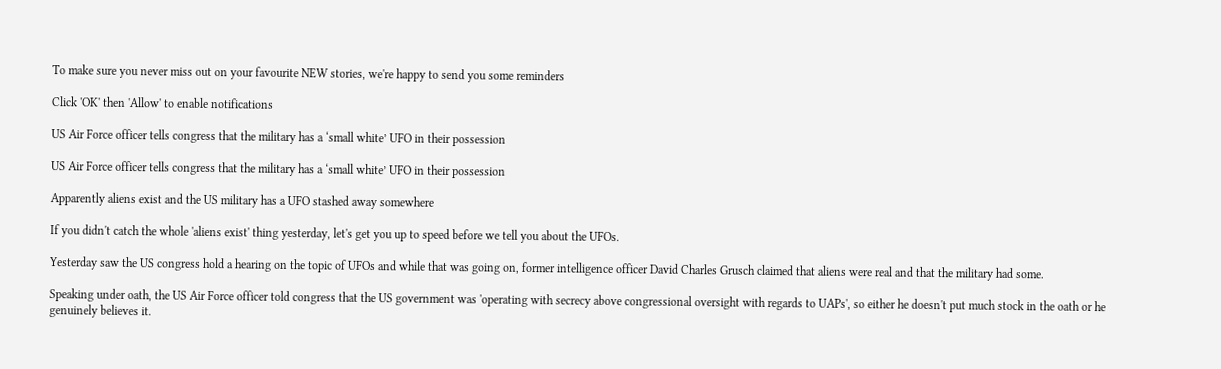To make sure you never miss out on your favourite NEW stories, we're happy to send you some reminders

Click 'OK' then 'Allow' to enable notifications

US Air Force officer tells congress that the military has a ‘small white’ UFO in their possession

US Air Force officer tells congress that the military has a ‘small white’ UFO in their possession

Apparently aliens exist and the US military has a UFO stashed away somewhere

If you didn't catch the whole 'aliens exist' thing yesterday, let's get you up to speed before we tell you about the UFOs.

Yesterday saw the US congress hold a hearing on the topic of UFOs and while that was going on, former intelligence officer David Charles Grusch claimed that aliens were real and that the military had some.

Speaking under oath, the US Air Force officer told congress that the US government was 'operating with secrecy above congressional oversight with regards to UAPs', so either he doesn't put much stock in the oath or he genuinely believes it.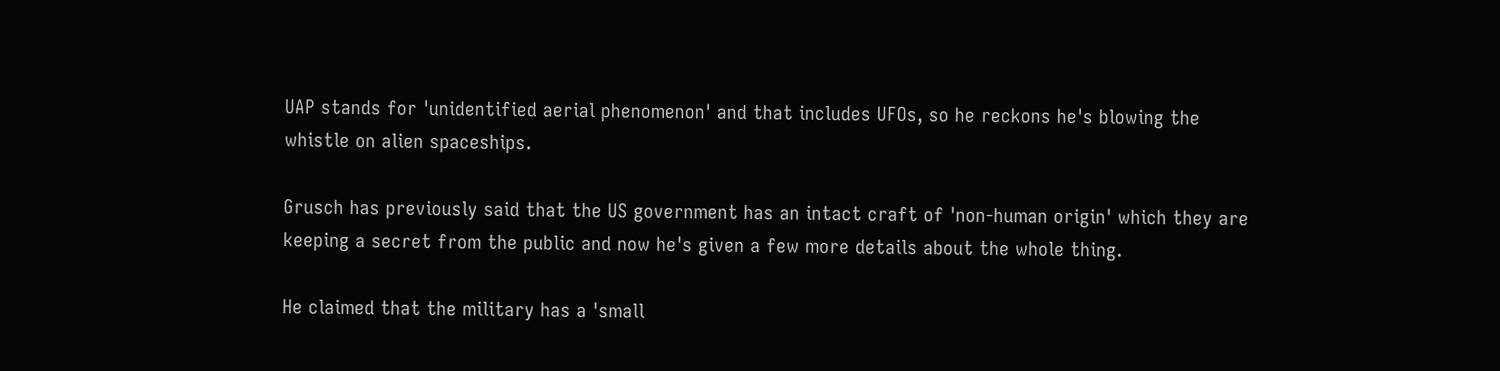UAP stands for 'unidentified aerial phenomenon' and that includes UFOs, so he reckons he's blowing the whistle on alien spaceships.

Grusch has previously said that the US government has an intact craft of 'non-human origin' which they are keeping a secret from the public and now he's given a few more details about the whole thing.

He claimed that the military has a 'small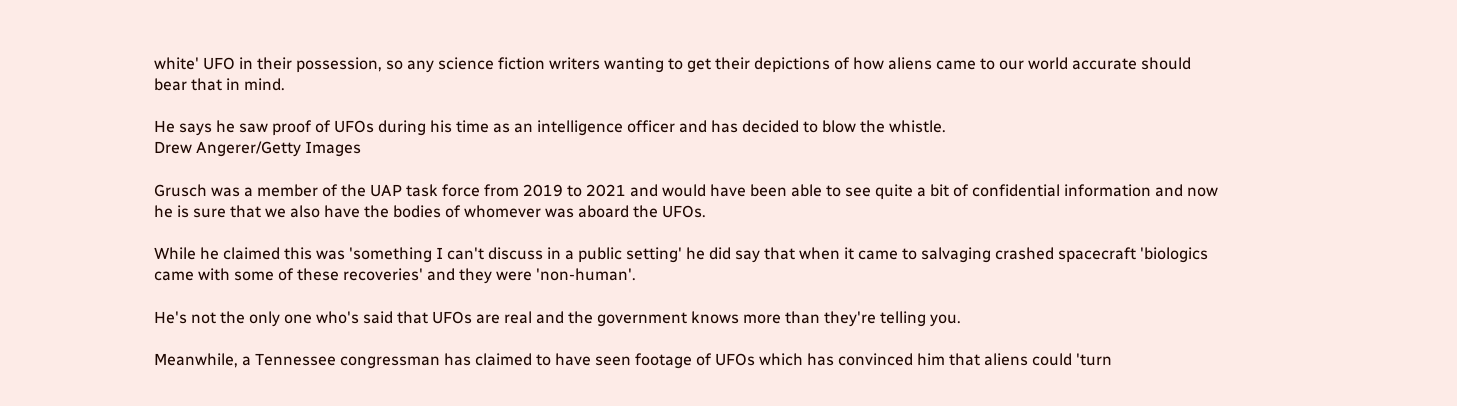white' UFO in their possession, so any science fiction writers wanting to get their depictions of how aliens came to our world accurate should bear that in mind.

He says he saw proof of UFOs during his time as an intelligence officer and has decided to blow the whistle.
Drew Angerer/Getty Images

Grusch was a member of the UAP task force from 2019 to 2021 and would have been able to see quite a bit of confidential information and now he is sure that we also have the bodies of whomever was aboard the UFOs.

While he claimed this was 'something I can't discuss in a public setting' he did say that when it came to salvaging crashed spacecraft 'biologics came with some of these recoveries' and they were 'non-human'.

He's not the only one who's said that UFOs are real and the government knows more than they're telling you.

Meanwhile, a Tennessee congressman has claimed to have seen footage of UFOs which has convinced him that aliens could 'turn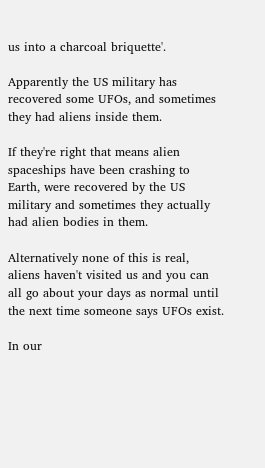us into a charcoal briquette'.

Apparently the US military has recovered some UFOs, and sometimes they had aliens inside them.

If they're right that means alien spaceships have been crashing to Earth, were recovered by the US military and sometimes they actually had alien bodies in them.

Alternatively none of this is real, aliens haven't visited us and you can all go about your days as normal until the next time someone says UFOs exist.

In our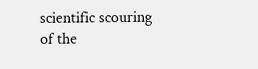scientific scouring of the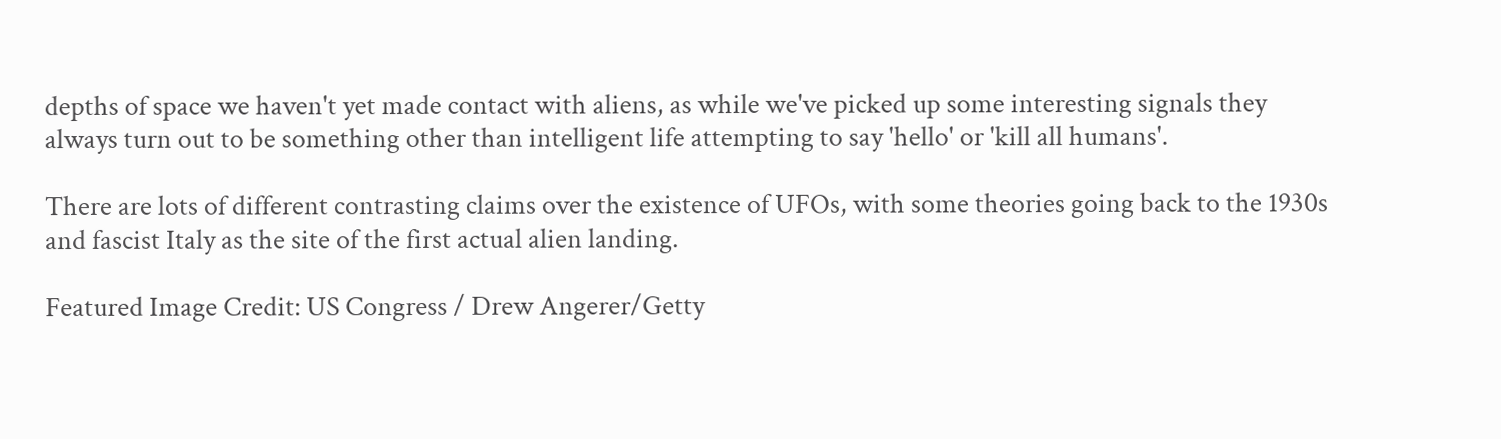depths of space we haven't yet made contact with aliens, as while we've picked up some interesting signals they always turn out to be something other than intelligent life attempting to say 'hello' or 'kill all humans'.

There are lots of different contrasting claims over the existence of UFOs, with some theories going back to the 1930s and fascist Italy as the site of the first actual alien landing.

Featured Image Credit: US Congress / Drew Angerer/Getty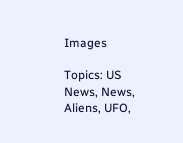Images

Topics: US News, News, Aliens, UFO,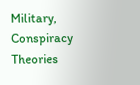Military, Conspiracy Theories